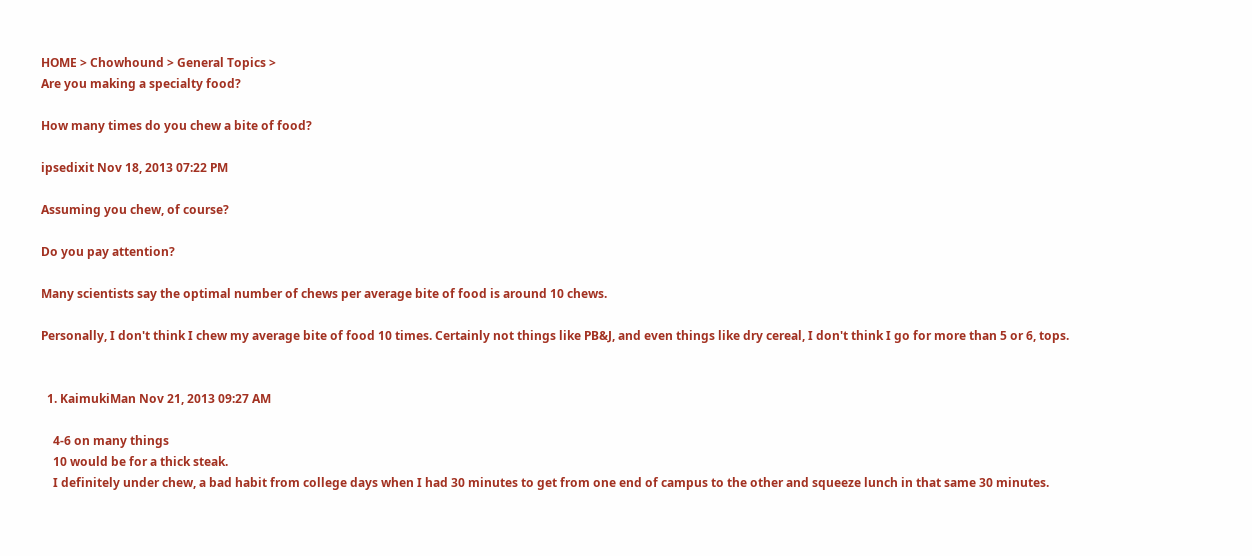HOME > Chowhound > General Topics >
Are you making a specialty food?

How many times do you chew a bite of food?

ipsedixit Nov 18, 2013 07:22 PM

Assuming you chew, of course?

Do you pay attention?

Many scientists say the optimal number of chews per average bite of food is around 10 chews.

Personally, I don't think I chew my average bite of food 10 times. Certainly not things like PB&J, and even things like dry cereal, I don't think I go for more than 5 or 6, tops.


  1. KaimukiMan Nov 21, 2013 09:27 AM

    4-6 on many things
    10 would be for a thick steak.
    I definitely under chew, a bad habit from college days when I had 30 minutes to get from one end of campus to the other and squeeze lunch in that same 30 minutes.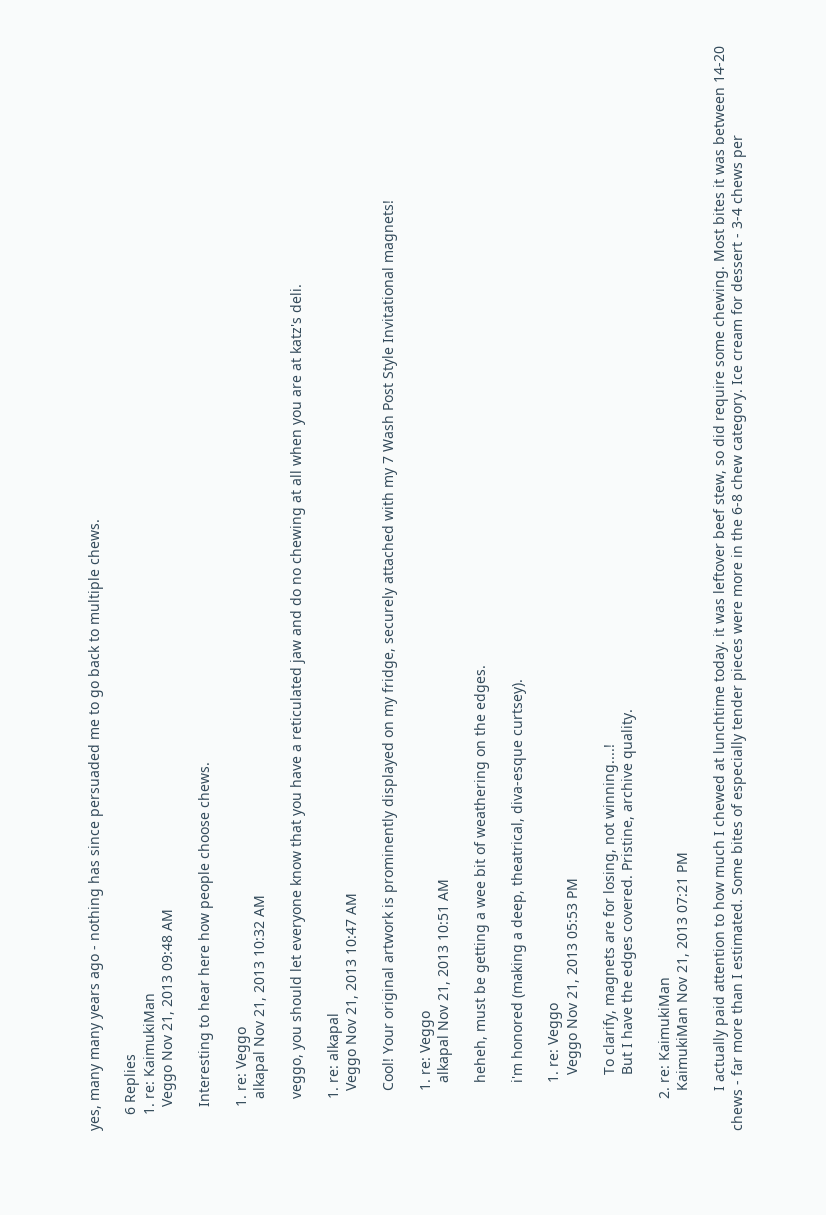yes, many many years ago - nothing has since persuaded me to go back to multiple chews.

    6 Replies
    1. re: KaimukiMan
      Veggo Nov 21, 2013 09:48 AM

      Interesting to hear here how people choose chews.

      1. re: Veggo
        alkapal Nov 21, 2013 10:32 AM

        veggo, you should let everyone know that you have a reticulated jaw and do no chewing at all when you are at katz's deli.

        1. re: alkapal
          Veggo Nov 21, 2013 10:47 AM

          Cool! Your original artwork is prominently displayed on my fridge, securely attached with my 7 Wash Post Style Invitational magnets!

          1. re: Veggo
            alkapal Nov 21, 2013 10:51 AM

            heheh, must be getting a wee bit of weathering on the edges.

            i'm honored (making a deep, theatrical, diva-esque curtsey).

            1. re: Veggo
              Veggo Nov 21, 2013 05:53 PM

              To clarify, magnets are for losing, not winning....!
              But I have the edges covered. Pristine, archive quality.

        2. re: KaimukiMan
          KaimukiMan Nov 21, 2013 07:21 PM

          I actually paid attention to how much I chewed at lunchtime today. it was leftover beef stew, so did require some chewing. Most bites it was between 14-20 chews - far more than I estimated. Some bites of especially tender pieces were more in the 6-8 chew category. Ice cream for dessert - 3-4 chews per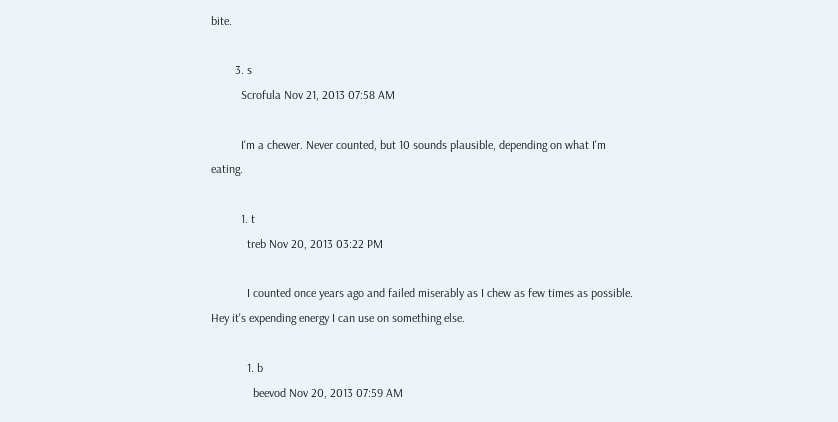bite.

        3. s
          Scrofula Nov 21, 2013 07:58 AM

          I'm a chewer. Never counted, but 10 sounds plausible, depending on what I'm eating.

          1. t
            treb Nov 20, 2013 03:22 PM

            I counted once years ago and failed miserably as I chew as few times as possible. Hey it's expending energy I can use on something else.

            1. b
              beevod Nov 20, 2013 07:59 AM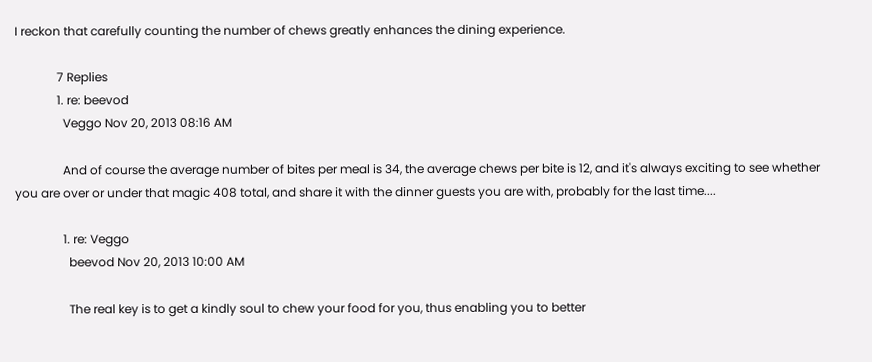I reckon that carefully counting the number of chews greatly enhances the dining experience.

              7 Replies
              1. re: beevod
                Veggo Nov 20, 2013 08:16 AM

                And of course the average number of bites per meal is 34, the average chews per bite is 12, and it's always exciting to see whether you are over or under that magic 408 total, and share it with the dinner guests you are with, probably for the last time....

                1. re: Veggo
                  beevod Nov 20, 2013 10:00 AM

                  The real key is to get a kindly soul to chew your food for you, thus enabling you to better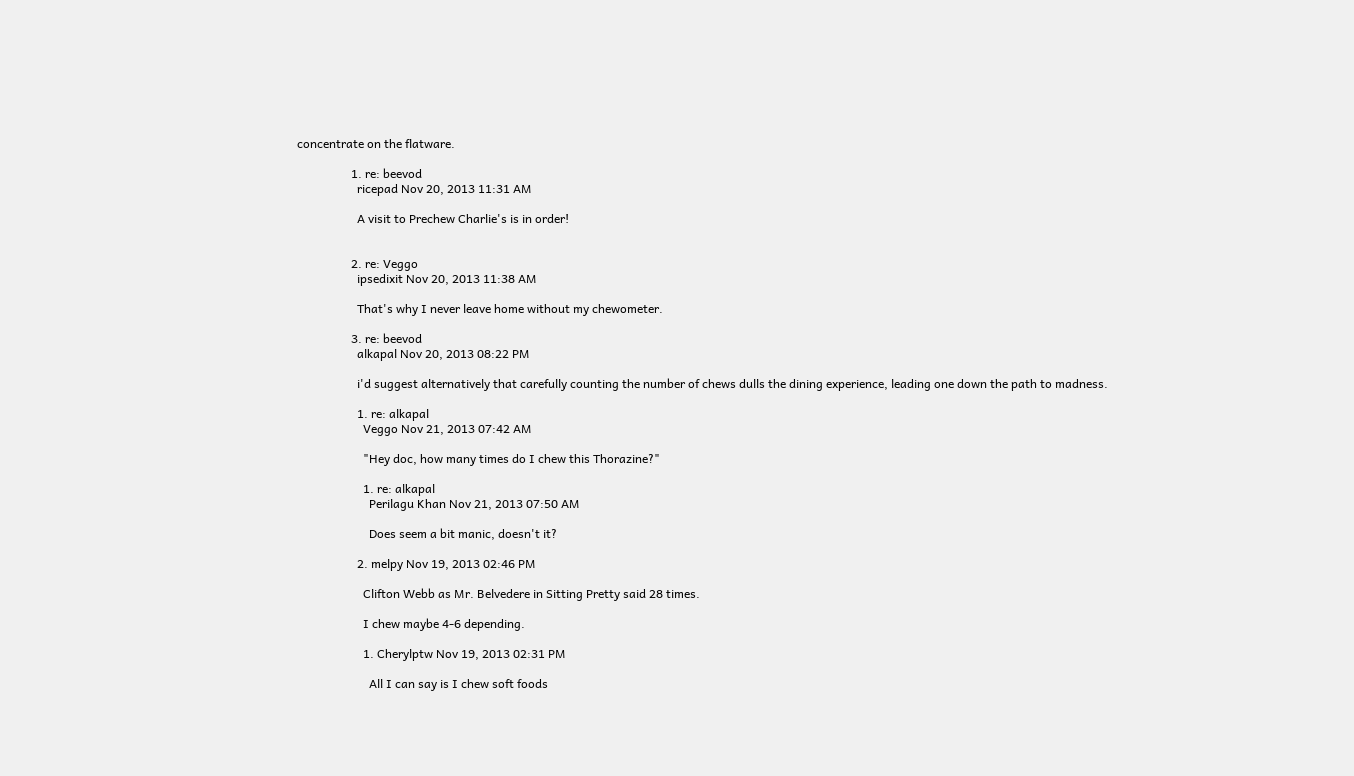concentrate on the flatware.

                  1. re: beevod
                    ricepad Nov 20, 2013 11:31 AM

                    A visit to Prechew Charlie's is in order!


                  2. re: Veggo
                    ipsedixit Nov 20, 2013 11:38 AM

                    That's why I never leave home without my chewometer.

                  3. re: beevod
                    alkapal Nov 20, 2013 08:22 PM

                    i'd suggest alternatively that carefully counting the number of chews dulls the dining experience, leading one down the path to madness.

                    1. re: alkapal
                      Veggo Nov 21, 2013 07:42 AM

                      "Hey doc, how many times do I chew this Thorazine?"

                      1. re: alkapal
                        Perilagu Khan Nov 21, 2013 07:50 AM

                        Does seem a bit manic, doesn't it?

                    2. melpy Nov 19, 2013 02:46 PM

                      Clifton Webb as Mr. Belvedere in Sitting Pretty said 28 times.

                      I chew maybe 4-6 depending.

                      1. Cherylptw Nov 19, 2013 02:31 PM

                        All I can say is I chew soft foods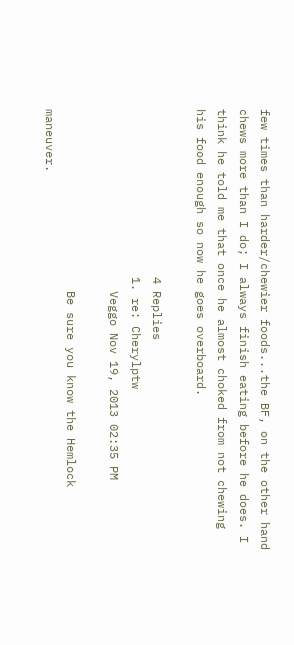few times than harder/chewier foods...the BF, on the other hand chews more than I do; I always finish eating before he does. I think he told me that once he almost choked from not chewing his food enough so now he goes overboard.

                        4 Replies
                        1. re: Cherylptw
                          Veggo Nov 19, 2013 02:35 PM

                          Be sure you know the Hemlock maneuver.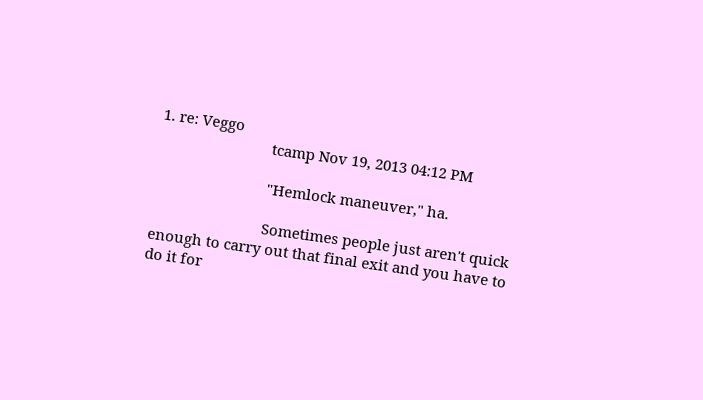1. re: Veggo
                            tcamp Nov 19, 2013 04:12 PM

                            "Hemlock maneuver," ha.

                            Sometimes people just aren't quick enough to carry out that final exit and you have to do it for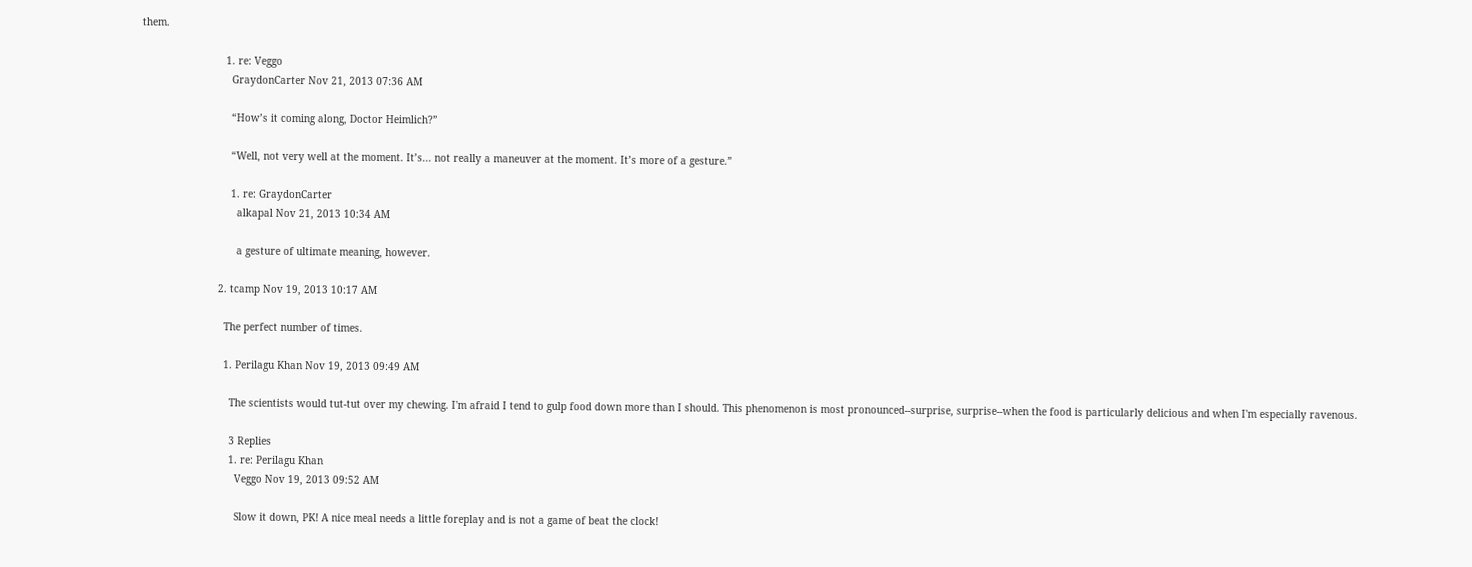them.

                            1. re: Veggo
                              GraydonCarter Nov 21, 2013 07:36 AM

                              “How’s it coming along, Doctor Heimlich?”

                              “Well, not very well at the moment. It’s... not really a maneuver at the moment. It’s more of a gesture.”

                              1. re: GraydonCarter
                                alkapal Nov 21, 2013 10:34 AM

                                a gesture of ultimate meaning, however.

                          2. tcamp Nov 19, 2013 10:17 AM

                            The perfect number of times.

                            1. Perilagu Khan Nov 19, 2013 09:49 AM

                              The scientists would tut-tut over my chewing. I'm afraid I tend to gulp food down more than I should. This phenomenon is most pronounced--surprise, surprise--when the food is particularly delicious and when I'm especially ravenous.

                              3 Replies
                              1. re: Perilagu Khan
                                Veggo Nov 19, 2013 09:52 AM

                                Slow it down, PK! A nice meal needs a little foreplay and is not a game of beat the clock!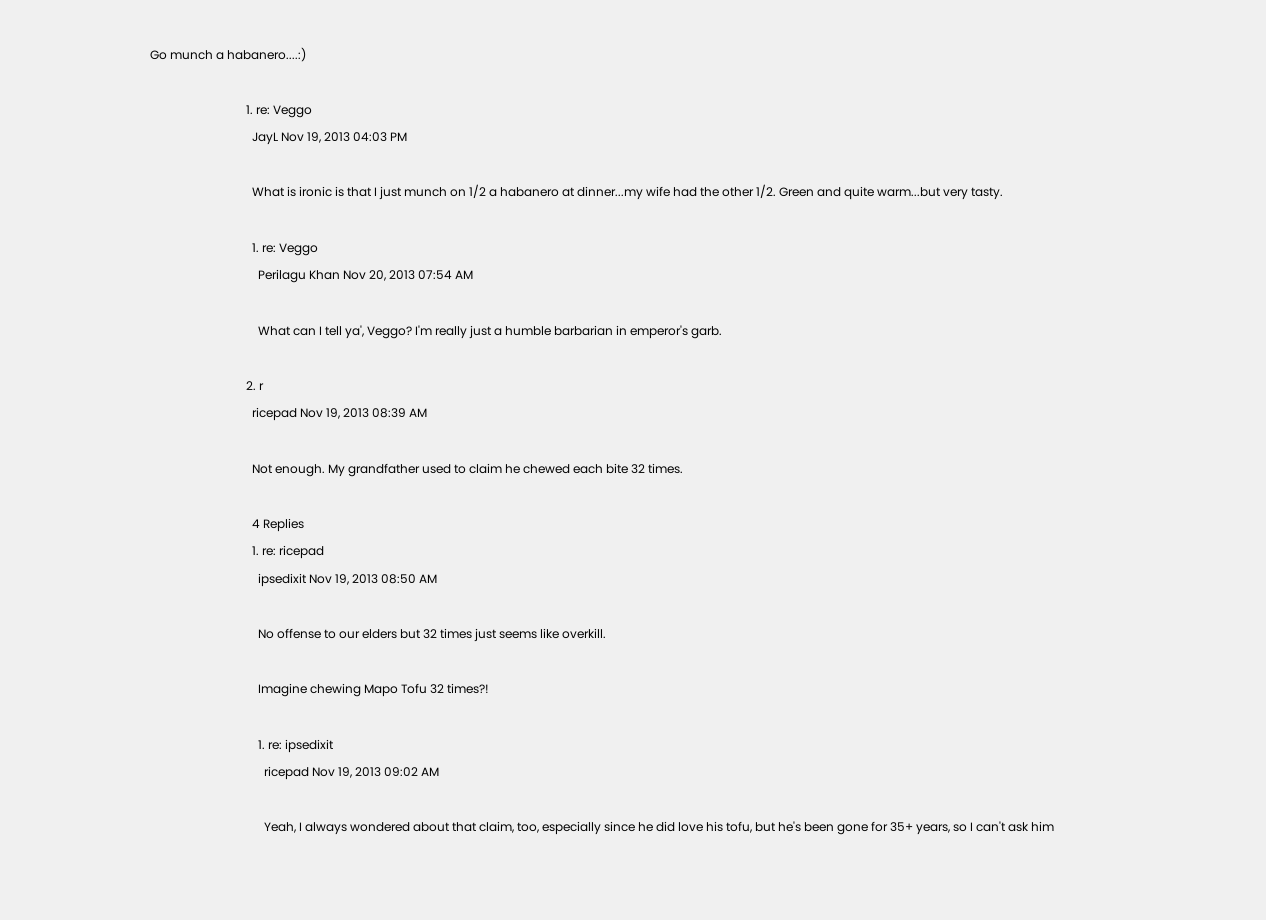Go munch a habanero....:)

                                1. re: Veggo
                                  JayL Nov 19, 2013 04:03 PM

                                  What is ironic is that I just munch on 1/2 a habanero at dinner...my wife had the other 1/2. Green and quite warm...but very tasty.

                                  1. re: Veggo
                                    Perilagu Khan Nov 20, 2013 07:54 AM

                                    What can I tell ya', Veggo? I'm really just a humble barbarian in emperor's garb.

                                2. r
                                  ricepad Nov 19, 2013 08:39 AM

                                  Not enough. My grandfather used to claim he chewed each bite 32 times.

                                  4 Replies
                                  1. re: ricepad
                                    ipsedixit Nov 19, 2013 08:50 AM

                                    No offense to our elders but 32 times just seems like overkill.

                                    Imagine chewing Mapo Tofu 32 times?!

                                    1. re: ipsedixit
                                      ricepad Nov 19, 2013 09:02 AM

                                      Yeah, I always wondered about that claim, too, especially since he did love his tofu, but he's been gone for 35+ years, so I can't ask him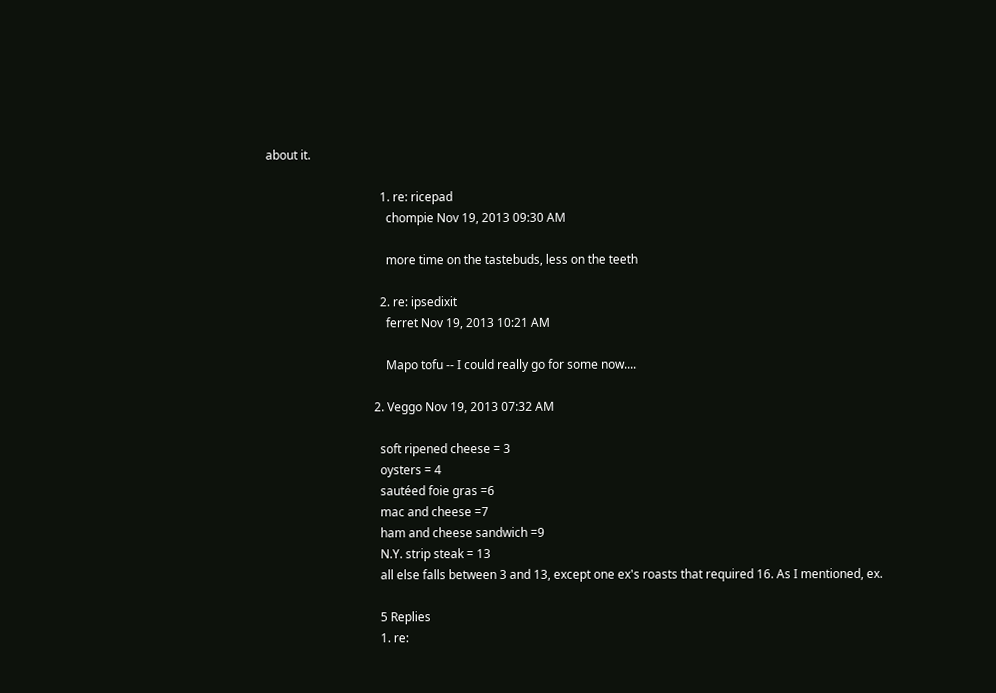about it.

                                      1. re: ricepad
                                        chompie Nov 19, 2013 09:30 AM

                                        more time on the tastebuds, less on the teeth

                                      2. re: ipsedixit
                                        ferret Nov 19, 2013 10:21 AM

                                        Mapo tofu -- I could really go for some now....

                                    2. Veggo Nov 19, 2013 07:32 AM

                                      soft ripened cheese = 3
                                      oysters = 4
                                      sautéed foie gras =6
                                      mac and cheese =7
                                      ham and cheese sandwich =9
                                      N.Y. strip steak = 13
                                      all else falls between 3 and 13, except one ex's roasts that required 16. As I mentioned, ex.

                                      5 Replies
                                      1. re: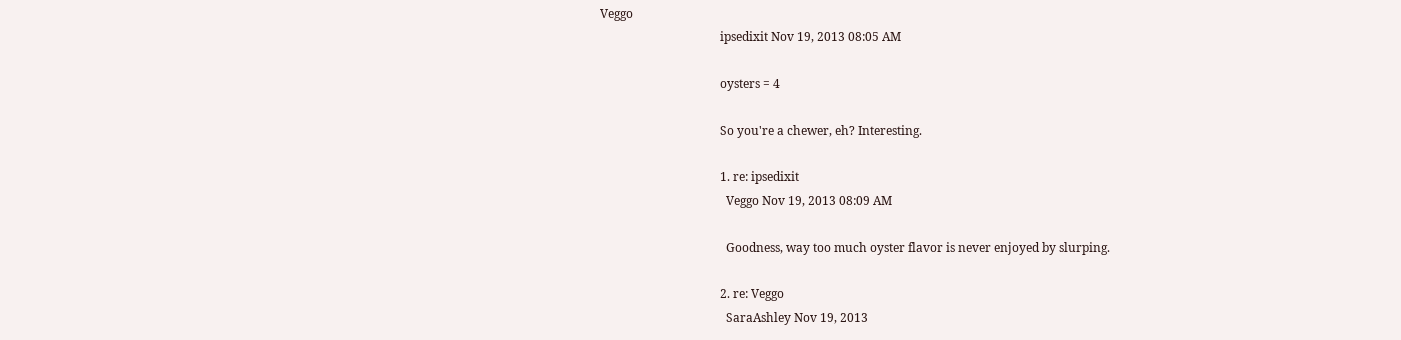Veggo
                                        ipsedixit Nov 19, 2013 08:05 AM

                                        oysters = 4

                                        So you're a chewer, eh? Interesting.

                                        1. re: ipsedixit
                                          Veggo Nov 19, 2013 08:09 AM

                                          Goodness, way too much oyster flavor is never enjoyed by slurping.

                                        2. re: Veggo
                                          SaraAshley Nov 19, 2013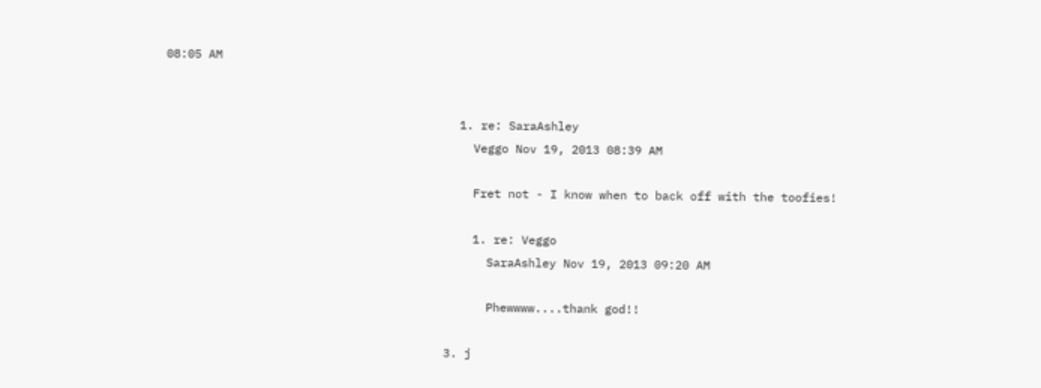08:05 AM


                                          1. re: SaraAshley
                                            Veggo Nov 19, 2013 08:39 AM

                                            Fret not - I know when to back off with the toofies!

                                            1. re: Veggo
                                              SaraAshley Nov 19, 2013 09:20 AM

                                              Phewwww....thank god!!

                                        3. j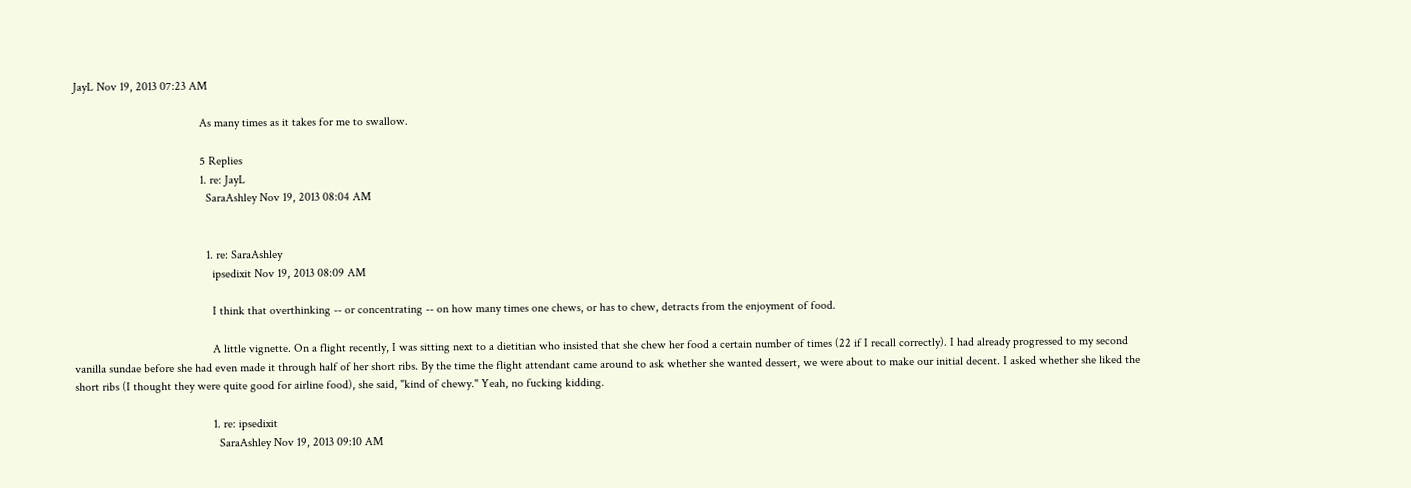JayL Nov 19, 2013 07:23 AM

                                          As many times as it takes for me to swallow.

                                          5 Replies
                                          1. re: JayL
                                            SaraAshley Nov 19, 2013 08:04 AM


                                            1. re: SaraAshley
                                              ipsedixit Nov 19, 2013 08:09 AM

                                              I think that overthinking -- or concentrating -- on how many times one chews, or has to chew, detracts from the enjoyment of food.

                                              A little vignette. On a flight recently, I was sitting next to a dietitian who insisted that she chew her food a certain number of times (22 if I recall correctly). I had already progressed to my second vanilla sundae before she had even made it through half of her short ribs. By the time the flight attendant came around to ask whether she wanted dessert, we were about to make our initial decent. I asked whether she liked the short ribs (I thought they were quite good for airline food), she said, "kind of chewy." Yeah, no fucking kidding.

                                              1. re: ipsedixit
                                                SaraAshley Nov 19, 2013 09:10 AM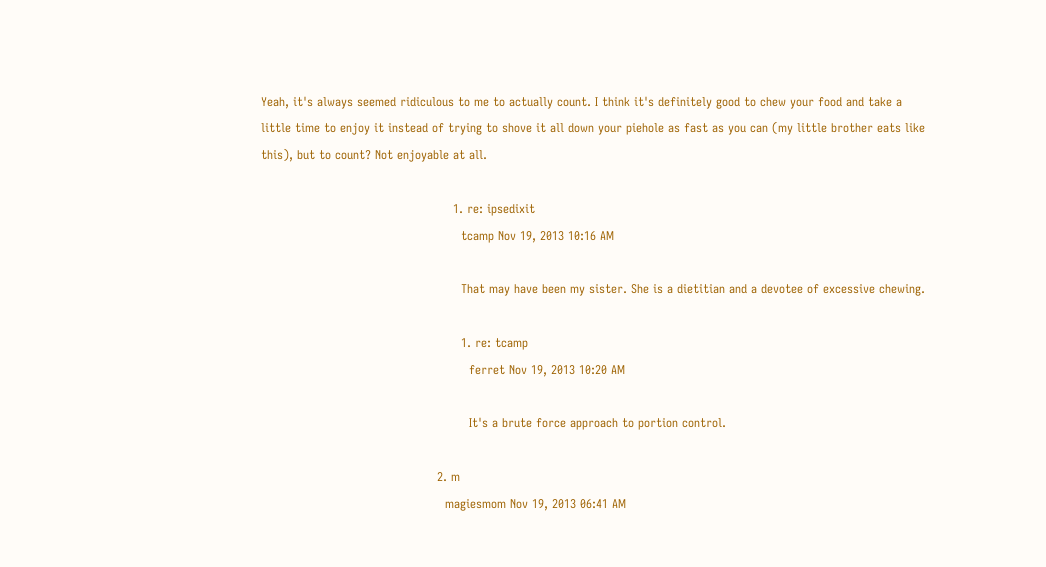Yeah, it's always seemed ridiculous to me to actually count. I think it's definitely good to chew your food and take a little time to enjoy it instead of trying to shove it all down your piehole as fast as you can (my little brother eats like this), but to count? Not enjoyable at all.

                                                1. re: ipsedixit
                                                  tcamp Nov 19, 2013 10:16 AM

                                                  That may have been my sister. She is a dietitian and a devotee of excessive chewing.

                                                  1. re: tcamp
                                                    ferret Nov 19, 2013 10:20 AM

                                                    It's a brute force approach to portion control.

                                            2. m
                                              magiesmom Nov 19, 2013 06:41 AM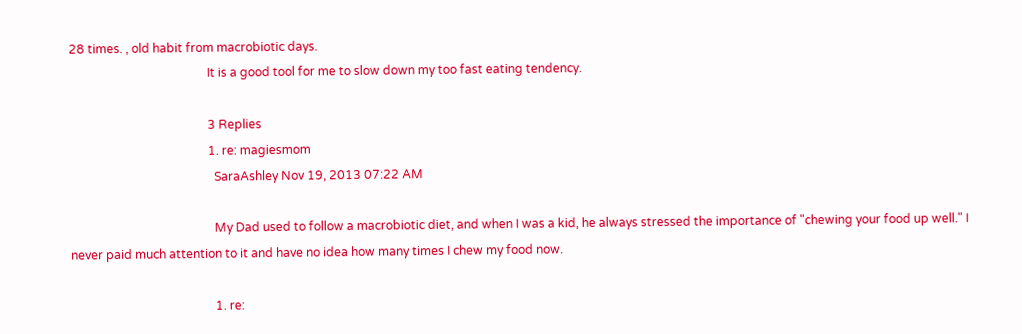28 times. , old habit from macrobiotic days.
                                              It is a good tool for me to slow down my too fast eating tendency.

                                              3 Replies
                                              1. re: magiesmom
                                                SaraAshley Nov 19, 2013 07:22 AM

                                                My Dad used to follow a macrobiotic diet, and when I was a kid, he always stressed the importance of "chewing your food up well." I never paid much attention to it and have no idea how many times I chew my food now.

                                                1. re: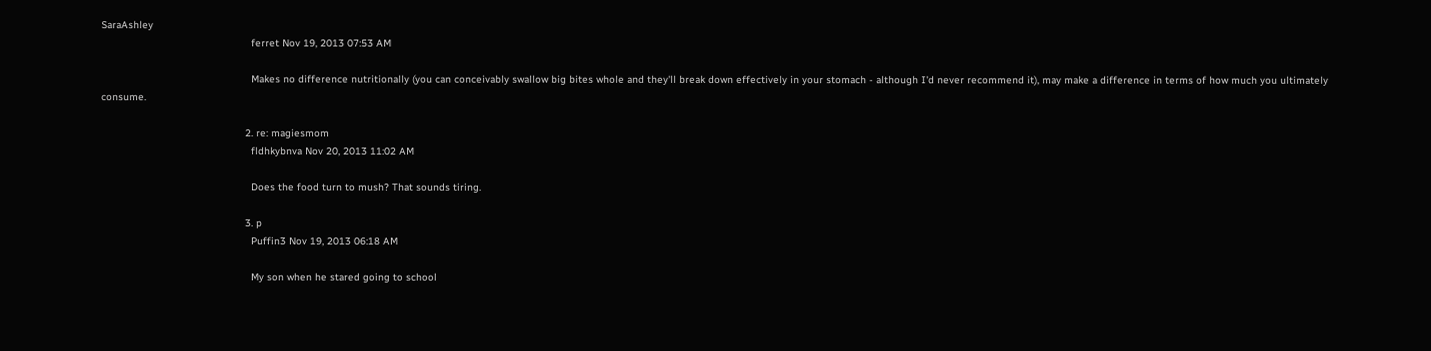SaraAshley
                                                  ferret Nov 19, 2013 07:53 AM

                                                  Makes no difference nutritionally (you can conceivably swallow big bites whole and they'll break down effectively in your stomach - although I'd never recommend it), may make a difference in terms of how much you ultimately consume.

                                                2. re: magiesmom
                                                  fldhkybnva Nov 20, 2013 11:02 AM

                                                  Does the food turn to mush? That sounds tiring.

                                                3. p
                                                  Puffin3 Nov 19, 2013 06:18 AM

                                                  My son when he stared going to school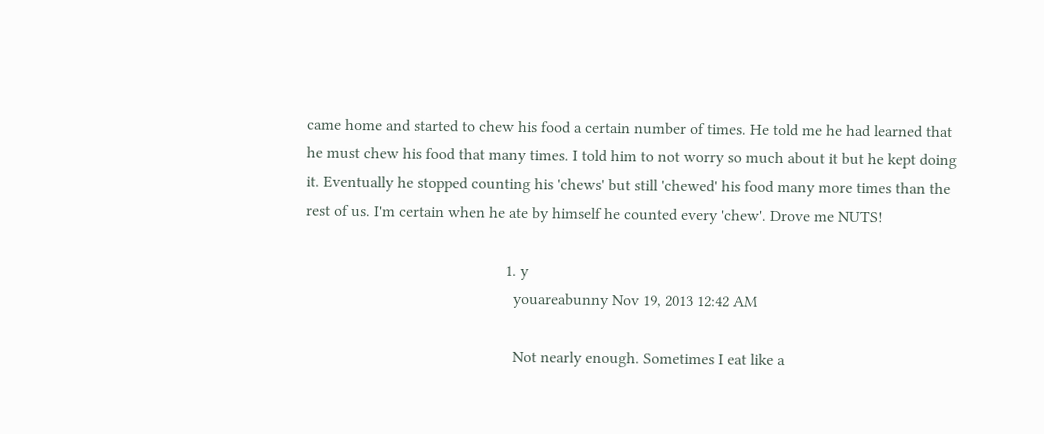came home and started to chew his food a certain number of times. He told me he had learned that he must chew his food that many times. I told him to not worry so much about it but he kept doing it. Eventually he stopped counting his 'chews' but still 'chewed' his food many more times than the rest of us. I'm certain when he ate by himself he counted every 'chew'. Drove me NUTS!

                                                  1. y
                                                    youareabunny Nov 19, 2013 12:42 AM

                                                    Not nearly enough. Sometimes I eat like a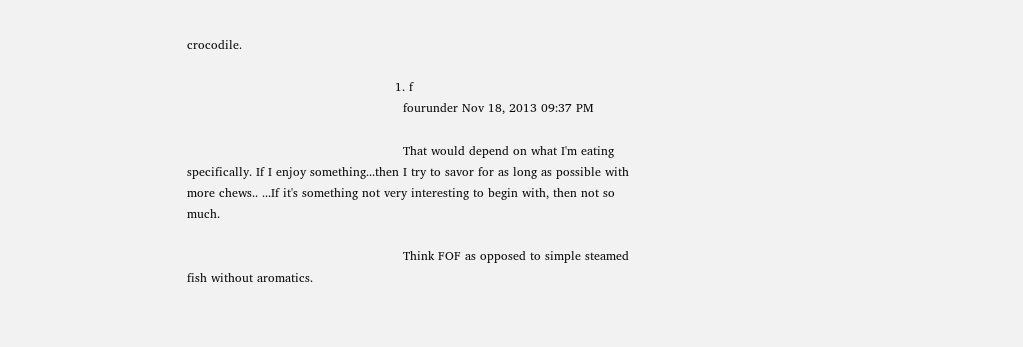crocodile.

                                                    1. f
                                                      fourunder Nov 18, 2013 09:37 PM

                                                      That would depend on what I'm eating specifically. If I enjoy something...then I try to savor for as long as possible with more chews.. ...If it's something not very interesting to begin with, then not so much.

                                                      Think FOF as opposed to simple steamed fish without aromatics.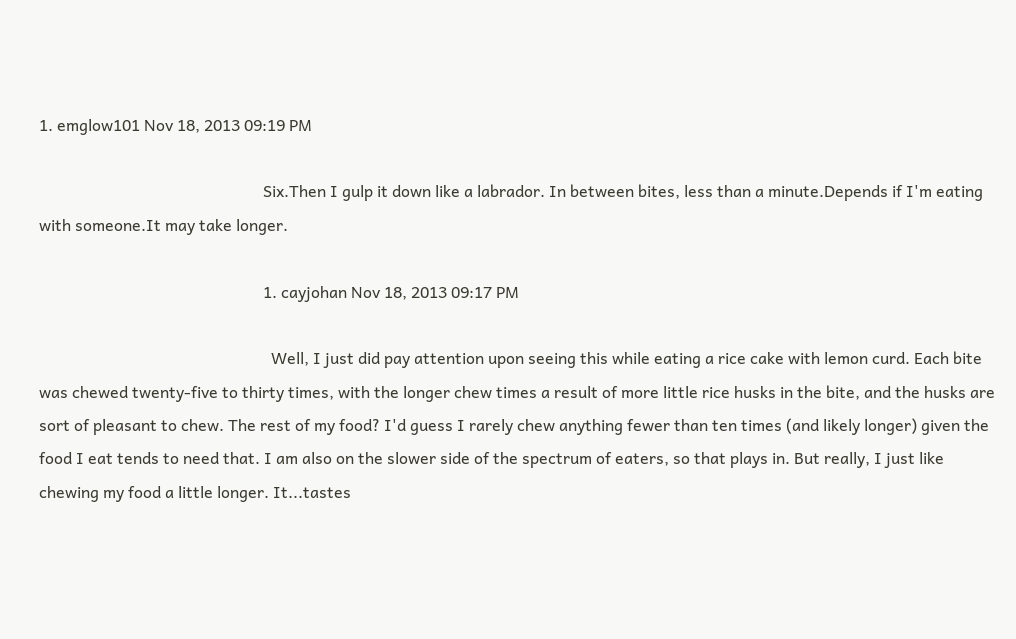1. emglow101 Nov 18, 2013 09:19 PM

                                                        Six.Then I gulp it down like a labrador. In between bites, less than a minute.Depends if I'm eating with someone.It may take longer.

                                                        1. cayjohan Nov 18, 2013 09:17 PM

                                                          Well, I just did pay attention upon seeing this while eating a rice cake with lemon curd. Each bite was chewed twenty-five to thirty times, with the longer chew times a result of more little rice husks in the bite, and the husks are sort of pleasant to chew. The rest of my food? I'd guess I rarely chew anything fewer than ten times (and likely longer) given the food I eat tends to need that. I am also on the slower side of the spectrum of eaters, so that plays in. But really, I just like chewing my food a little longer. It...tastes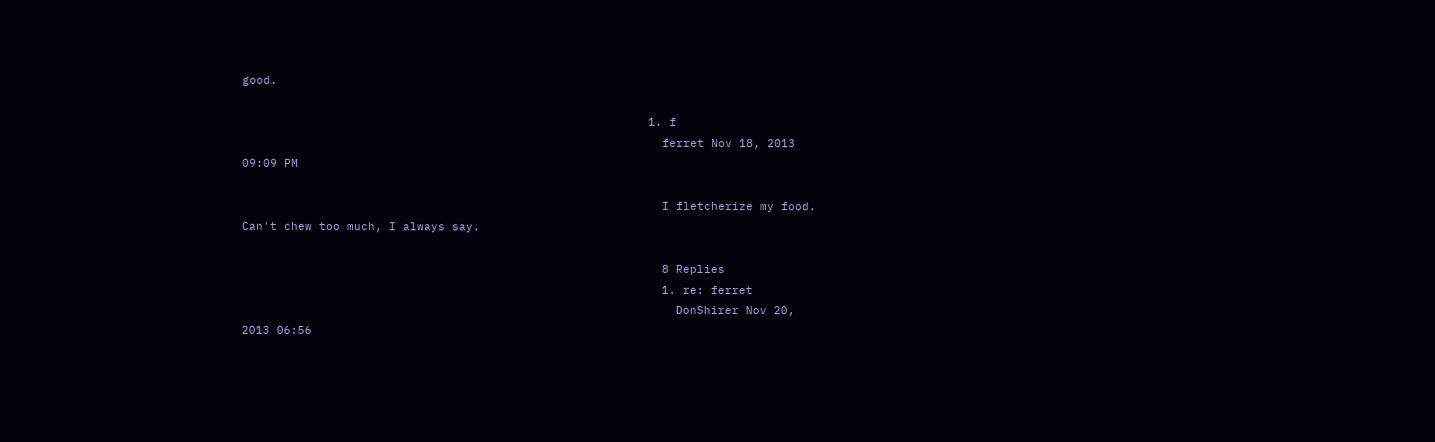good.

                                                          1. f
                                                            ferret Nov 18, 2013 09:09 PM

                                                            I fletcherize my food. Can't chew too much, I always say.

                                                            8 Replies
                                                            1. re: ferret
                                                              DonShirer Nov 20, 2013 06:56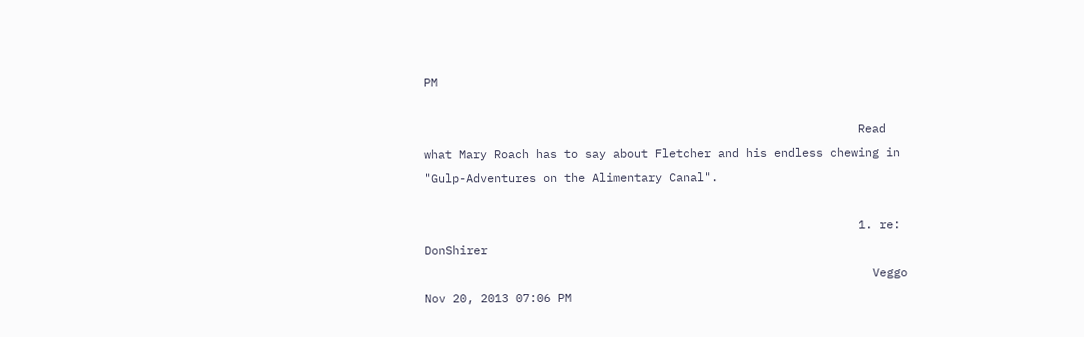PM

                                                              Read what Mary Roach has to say about Fletcher and his endless chewing in "Gulp-Adventures on the Alimentary Canal".

                                                              1. re: DonShirer
                                                                Veggo Nov 20, 2013 07:06 PM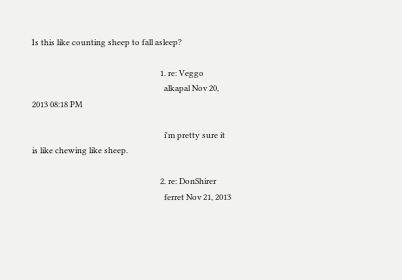Is this like counting sheep to fall asleep?

                                                                1. re: Veggo
                                                                  alkapal Nov 20, 2013 08:18 PM

                                                                  i'm pretty sure it is like chewing like sheep.

                                                                2. re: DonShirer
                                                                  ferret Nov 21, 2013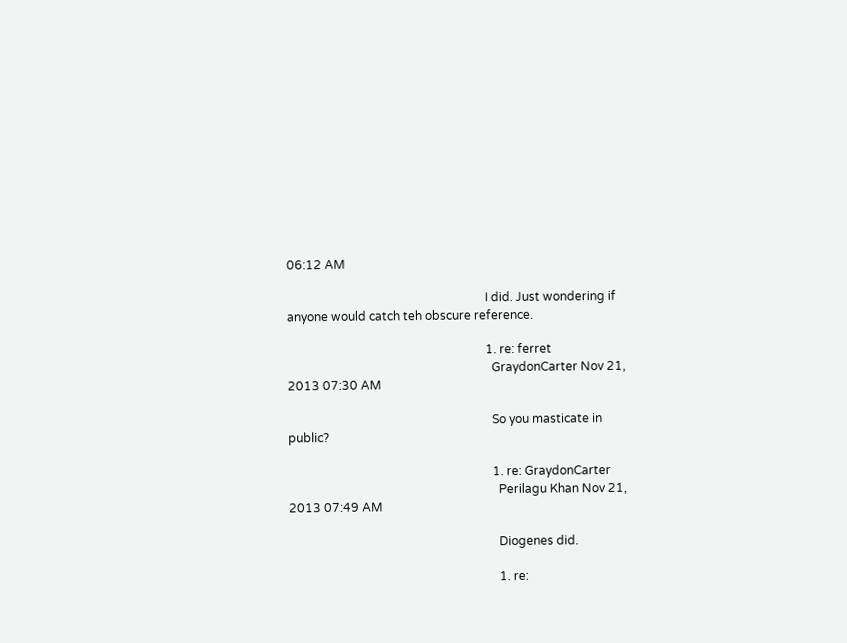06:12 AM

                                                                  I did. Just wondering if anyone would catch teh obscure reference.

                                                                  1. re: ferret
                                                                    GraydonCarter Nov 21, 2013 07:30 AM

                                                                    So you masticate in public?

                                                                    1. re: GraydonCarter
                                                                      Perilagu Khan Nov 21, 2013 07:49 AM

                                                                      Diogenes did.

                                                                      1. re: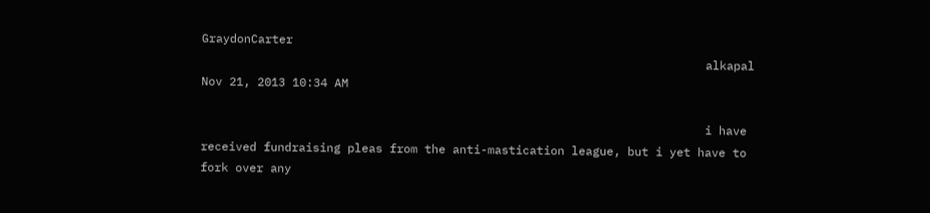GraydonCarter
                                                                        alkapal Nov 21, 2013 10:34 AM

                                                                        i have received fundraising pleas from the anti-mastication league, but i yet have to fork over any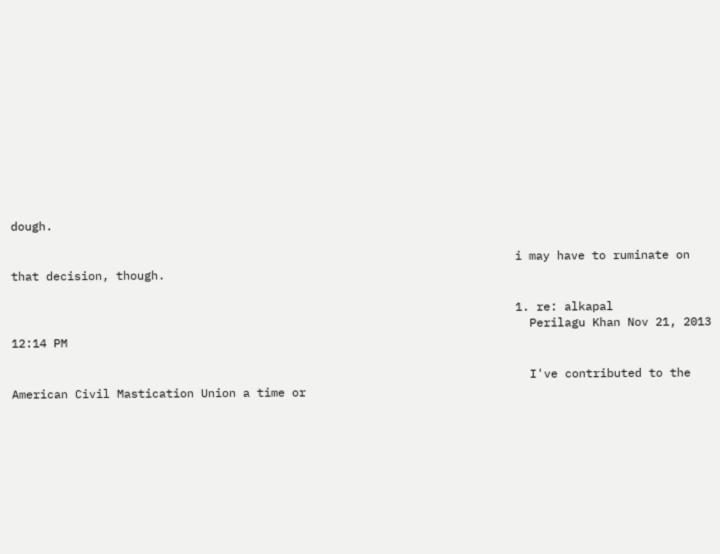dough.

                                                                        i may have to ruminate on that decision, though.

                                                                        1. re: alkapal
                                                                          Perilagu Khan Nov 21, 2013 12:14 PM

                                                                          I've contributed to the American Civil Mastication Union a time or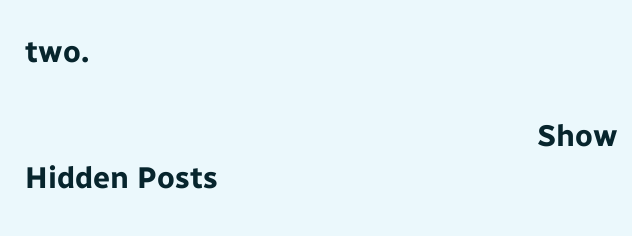two.

                                                                Show Hidden Posts